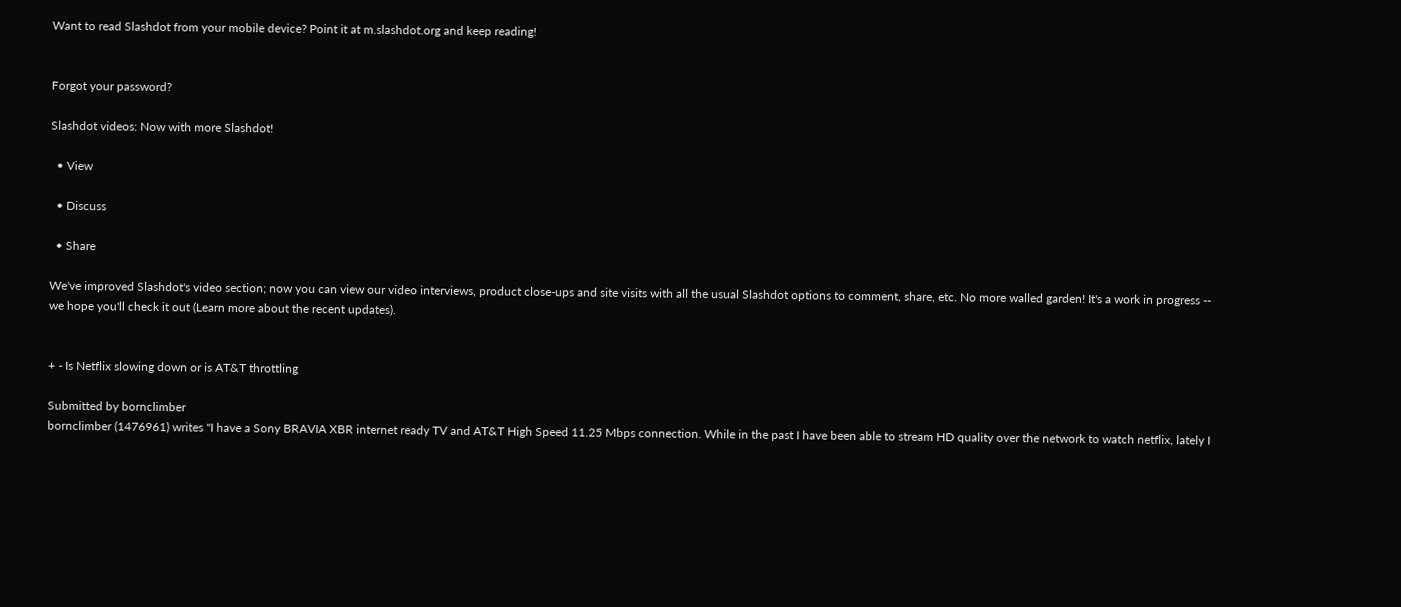Want to read Slashdot from your mobile device? Point it at m.slashdot.org and keep reading!


Forgot your password?

Slashdot videos: Now with more Slashdot!

  • View

  • Discuss

  • Share

We've improved Slashdot's video section; now you can view our video interviews, product close-ups and site visits with all the usual Slashdot options to comment, share, etc. No more walled garden! It's a work in progress -- we hope you'll check it out (Learn more about the recent updates).


+ - Is Netflix slowing down or is AT&T throttling

Submitted by bornclimber
bornclimber (1476961) writes "I have a Sony BRAVIA XBR internet ready TV and AT&T High Speed 11.25 Mbps connection. While in the past I have been able to stream HD quality over the network to watch netflix, lately I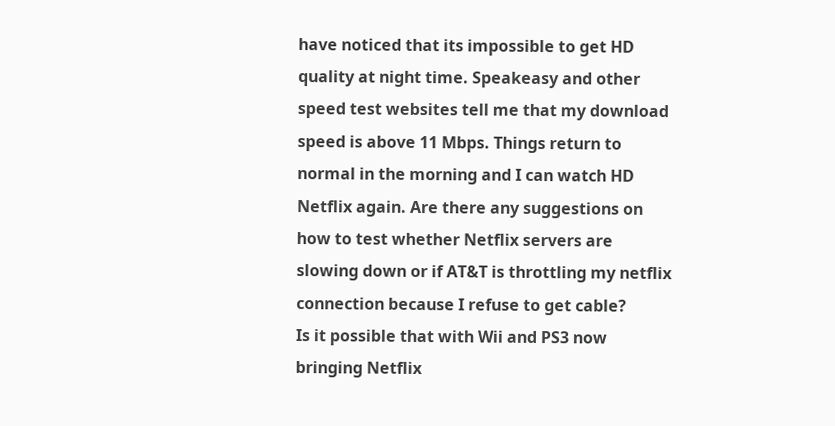have noticed that its impossible to get HD quality at night time. Speakeasy and other speed test websites tell me that my download speed is above 11 Mbps. Things return to normal in the morning and I can watch HD Netflix again. Are there any suggestions on how to test whether Netflix servers are slowing down or if AT&T is throttling my netflix connection because I refuse to get cable?
Is it possible that with Wii and PS3 now bringing Netflix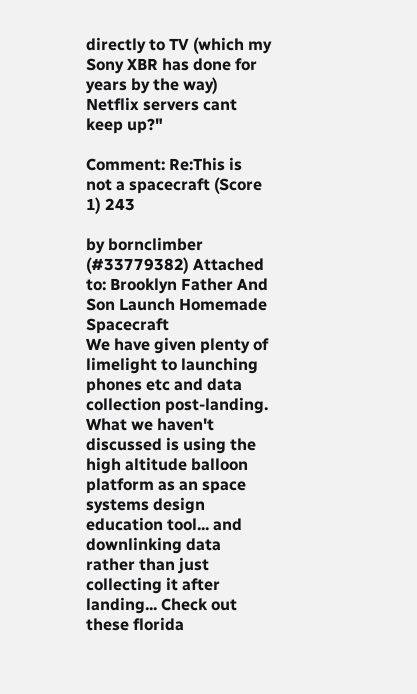directly to TV (which my Sony XBR has done for years by the way) Netflix servers cant keep up?"

Comment: Re:This is not a spacecraft (Score 1) 243

by bornclimber (#33779382) Attached to: Brooklyn Father And Son Launch Homemade Spacecraft
We have given plenty of limelight to launching phones etc and data collection post-landing. What we haven't discussed is using the high altitude balloon platform as an space systems design education tool... and downlinking data rather than just collecting it after landing... Check out these florida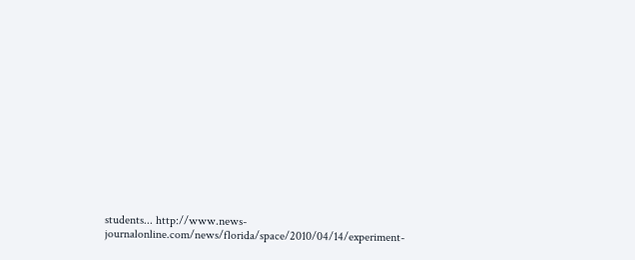students... http://www.news-journalonline.com/news/florida/space/2010/04/14/experiment-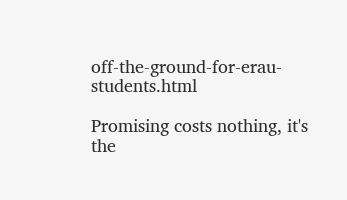off-the-ground-for-erau-students.html

Promising costs nothing, it's the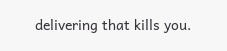delivering that kills you.